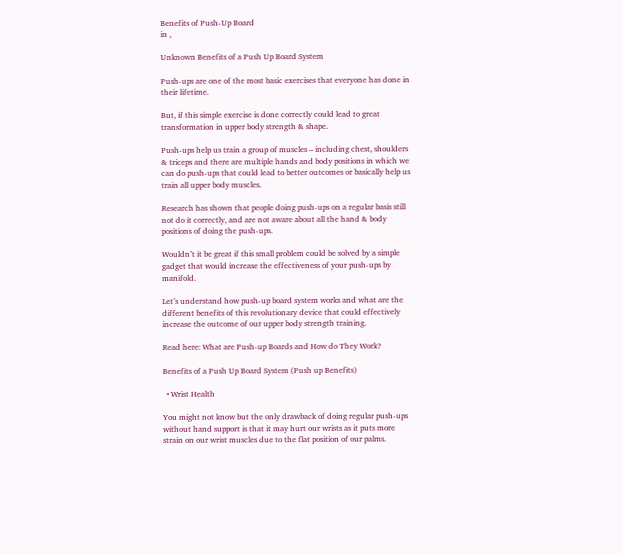Benefits of Push-Up Board
in ,

Unknown Benefits of a Push Up Board System

Push-ups are one of the most basic exercises that everyone has done in their lifetime.

But, if this simple exercise is done correctly could lead to great transformation in upper body strength & shape.

Push-ups help us train a group of muscles – including chest, shoulders & triceps and there are multiple hands and body positions in which we can do push-ups that could lead to better outcomes or basically help us train all upper body muscles.

Research has shown that people doing push-ups on a regular basis still not do it correctly, and are not aware about all the hand & body positions of doing the push-ups.

Wouldn’t it be great if this small problem could be solved by a simple gadget that would increase the effectiveness of your push-ups by manifold.

Let’s understand how push-up board system works and what are the different benefits of this revolutionary device that could effectively increase the outcome of our upper body strength training.

Read here: What are Push-up Boards and How do They Work?

Benefits of a Push Up Board System (Push up Benefits)

  • Wrist Health

You might not know but the only drawback of doing regular push-ups without hand support is that it may hurt our wrists as it puts more strain on our wrist muscles due to the flat position of our palms.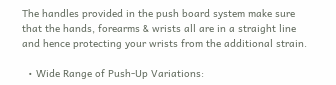The handles provided in the push board system make sure that the hands, forearms & wrists all are in a straight line and hence protecting your wrists from the additional strain.

  • Wide Range of Push-Up Variations: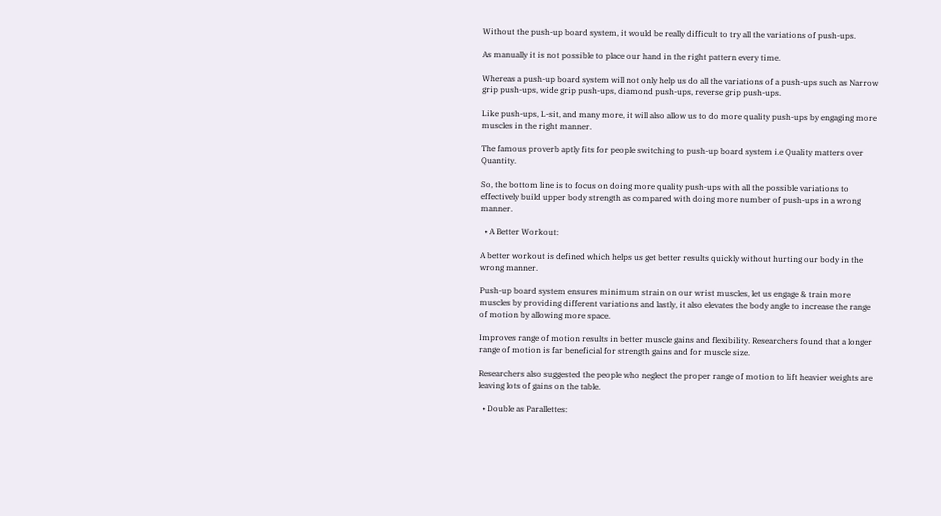Without the push-up board system, it would be really difficult to try all the variations of push-ups.

As manually it is not possible to place our hand in the right pattern every time.

Whereas a push-up board system will not only help us do all the variations of a push-ups such as Narrow grip push-ups, wide grip push-ups, diamond push-ups, reverse grip push-ups.

Like push-ups, L-sit, and many more, it will also allow us to do more quality push-ups by engaging more muscles in the right manner.

The famous proverb aptly fits for people switching to push-up board system i.e Quality matters over Quantity.

So, the bottom line is to focus on doing more quality push-ups with all the possible variations to effectively build upper body strength as compared with doing more number of push-ups in a wrong manner.

  • A Better Workout:

A better workout is defined which helps us get better results quickly without hurting our body in the wrong manner.

Push-up board system ensures minimum strain on our wrist muscles, let us engage & train more muscles by providing different variations and lastly, it also elevates the body angle to increase the range of motion by allowing more space.

Improves range of motion results in better muscle gains and flexibility. Researchers found that a longer range of motion is far beneficial for strength gains and for muscle size.

Researchers also suggested the people who neglect the proper range of motion to lift heavier weights are leaving lots of gains on the table.

  • Double as Parallettes: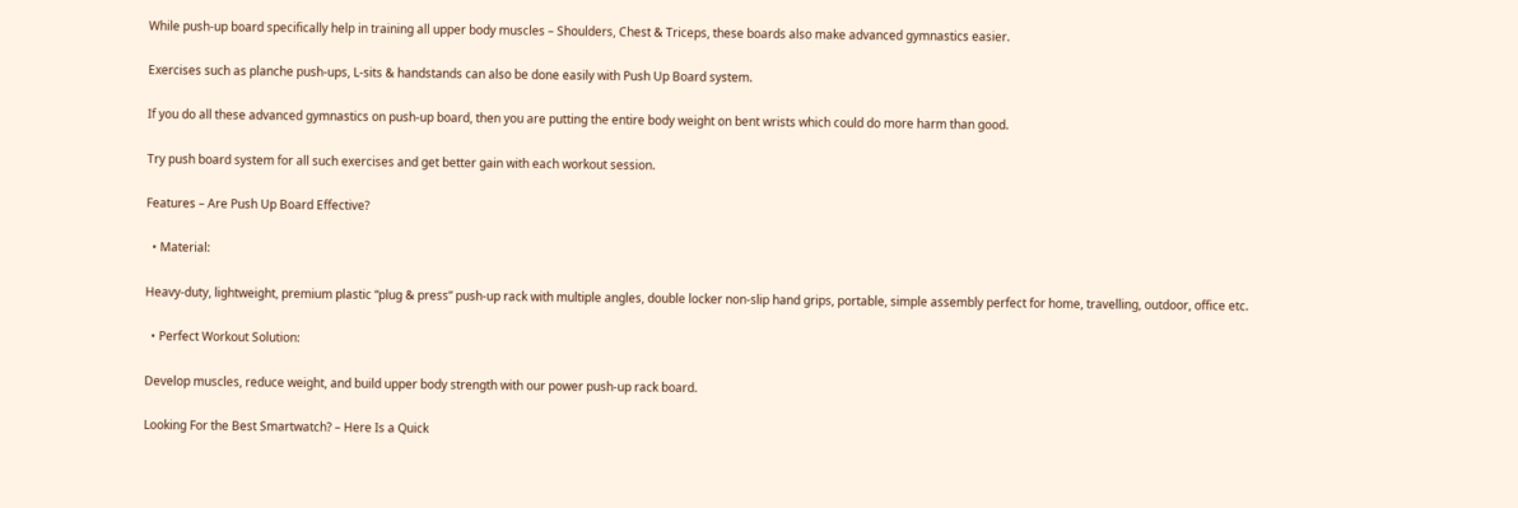While push-up board specifically help in training all upper body muscles – Shoulders, Chest & Triceps, these boards also make advanced gymnastics easier.

Exercises such as planche push-ups, L-sits & handstands can also be done easily with Push Up Board system.

If you do all these advanced gymnastics on push-up board, then you are putting the entire body weight on bent wrists which could do more harm than good.

Try push board system for all such exercises and get better gain with each workout session.

Features – Are Push Up Board Effective?

  • Material:

Heavy-duty, lightweight, premium plastic “plug & press” push-up rack with multiple angles, double locker non-slip hand grips, portable, simple assembly perfect for home, travelling, outdoor, office etc.

  • Perfect Workout Solution:

Develop muscles, reduce weight, and build upper body strength with our power push-up rack board.

Looking For the Best Smartwatch? – Here Is a Quick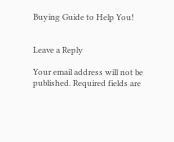Buying Guide to Help You!


Leave a Reply

Your email address will not be published. Required fields are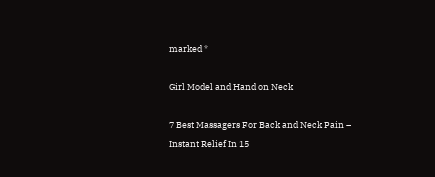marked *

Girl Model and Hand on Neck

7 Best Massagers For Back and Neck Pain – Instant Relief In 15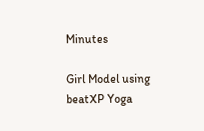Minutes

Girl Model using beatXP Yoga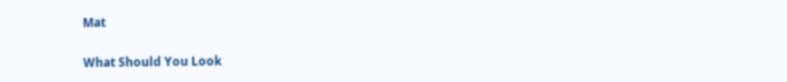Mat

What Should You Look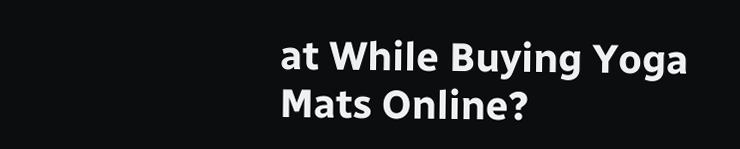at While Buying Yoga Mats Online?